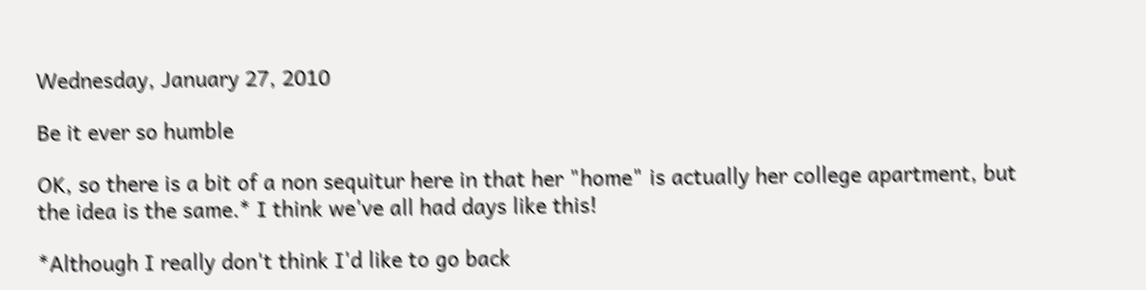Wednesday, January 27, 2010

Be it ever so humble

OK, so there is a bit of a non sequitur here in that her "home" is actually her college apartment, but the idea is the same.* I think we've all had days like this!

*Although I really don't think I'd like to go back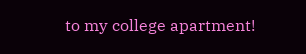to my college apartment!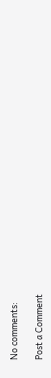No comments:

Post a Comment